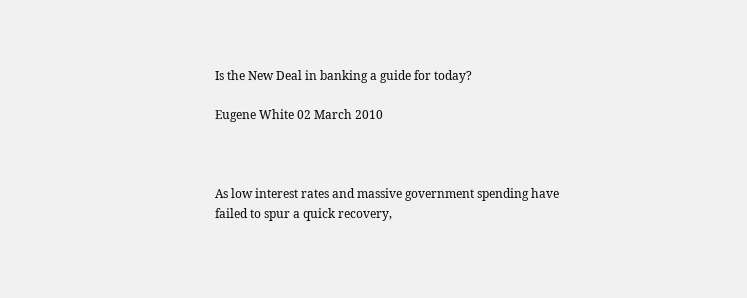Is the New Deal in banking a guide for today?

Eugene White 02 March 2010



As low interest rates and massive government spending have failed to spur a quick recovery,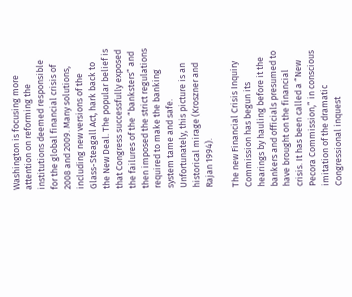Washington is focusing more attention on reforming the institutions deemed responsible for the global financial crisis of 2008 and 2009. Many solutions, including new versions of the Glass-Steagall Act, hark back to the New Deal. The popular belief is that Congress successfully exposed the failures of the “banksters” and then imposed the strict regulations required to make the banking system tame and safe. Unfortunately, this picture is an historical mirage (Kroszner and Rajan 1994).

The new Financial Crisis Inquiry Commission has begun its hearings by hauling before it the bankers and officials presumed to have brought on the financial crisis. It has been called a “New Pecora Commission,” in conscious imitation of the dramatic Congressional inquest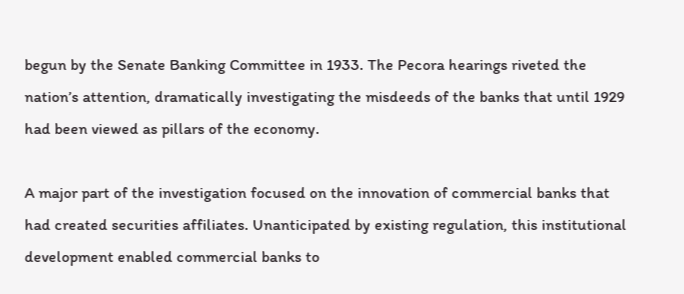begun by the Senate Banking Committee in 1933. The Pecora hearings riveted the nation’s attention, dramatically investigating the misdeeds of the banks that until 1929 had been viewed as pillars of the economy.

A major part of the investigation focused on the innovation of commercial banks that had created securities affiliates. Unanticipated by existing regulation, this institutional development enabled commercial banks to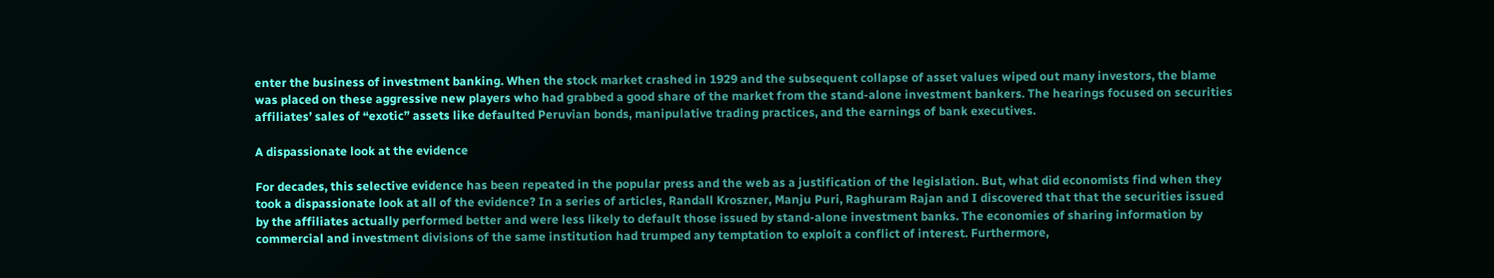enter the business of investment banking. When the stock market crashed in 1929 and the subsequent collapse of asset values wiped out many investors, the blame was placed on these aggressive new players who had grabbed a good share of the market from the stand-alone investment bankers. The hearings focused on securities affiliates’ sales of “exotic” assets like defaulted Peruvian bonds, manipulative trading practices, and the earnings of bank executives.

A dispassionate look at the evidence

For decades, this selective evidence has been repeated in the popular press and the web as a justification of the legislation. But, what did economists find when they took a dispassionate look at all of the evidence? In a series of articles, Randall Kroszner, Manju Puri, Raghuram Rajan and I discovered that that the securities issued by the affiliates actually performed better and were less likely to default those issued by stand-alone investment banks. The economies of sharing information by commercial and investment divisions of the same institution had trumped any temptation to exploit a conflict of interest. Furthermore,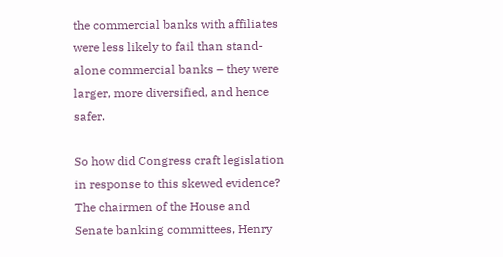the commercial banks with affiliates were less likely to fail than stand-alone commercial banks – they were larger, more diversified, and hence safer.

So how did Congress craft legislation in response to this skewed evidence? The chairmen of the House and Senate banking committees, Henry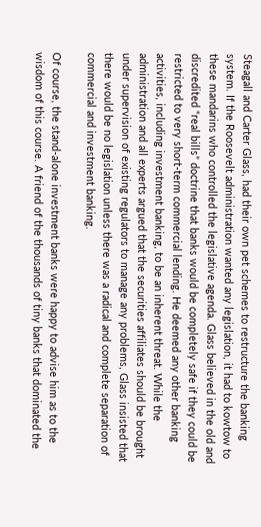Steagall and Carter Glass, had their own pet schemes to restructure the banking system. If the Roosevelt administration wanted any legislation, it had to kowtow to these mandarins who controlled the legislative agenda. Glass believed in the old and discredited “real bills” doctrine that banks would be completely safe if they could be restricted to very short-term commercial lending. He deemed any other banking activities, including investment banking, to be an inherent threat. While the administration and all experts argued that the securities affiliates should be brought under supervision of existing regulators to manage any problems, Glass insisted that there would be no legislation unless there was a radical and complete separation of commercial and investment banking.

Of course, the stand-alone investment banks were happy to advise him as to the wisdom of this course. A friend of the thousands of tiny banks that dominated the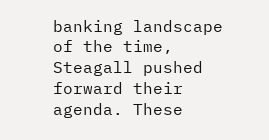banking landscape of the time, Steagall pushed forward their agenda. These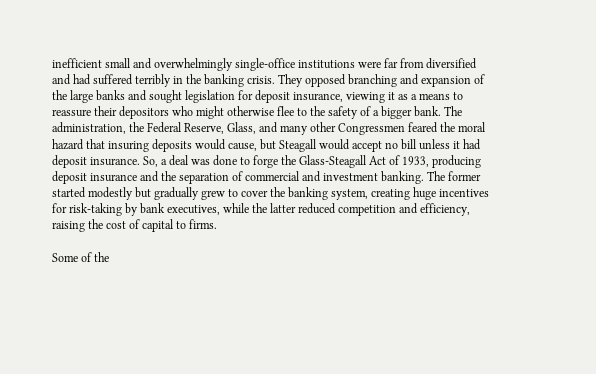inefficient small and overwhelmingly single-office institutions were far from diversified and had suffered terribly in the banking crisis. They opposed branching and expansion of the large banks and sought legislation for deposit insurance, viewing it as a means to reassure their depositors who might otherwise flee to the safety of a bigger bank. The administration, the Federal Reserve, Glass, and many other Congressmen feared the moral hazard that insuring deposits would cause, but Steagall would accept no bill unless it had deposit insurance. So, a deal was done to forge the Glass-Steagall Act of 1933, producing deposit insurance and the separation of commercial and investment banking. The former started modestly but gradually grew to cover the banking system, creating huge incentives for risk-taking by bank executives, while the latter reduced competition and efficiency, raising the cost of capital to firms.

Some of the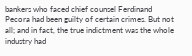bankers who faced chief counsel Ferdinand Pecora had been guilty of certain crimes. But not all; and in fact, the true indictment was the whole industry had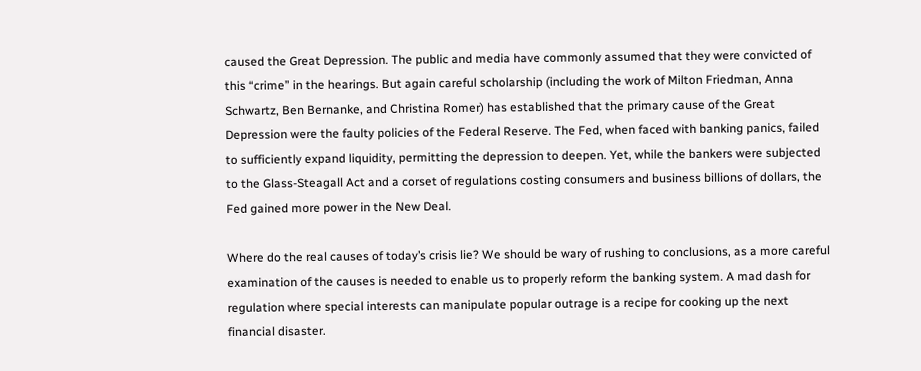caused the Great Depression. The public and media have commonly assumed that they were convicted of this “crime” in the hearings. But again careful scholarship (including the work of Milton Friedman, Anna Schwartz, Ben Bernanke, and Christina Romer) has established that the primary cause of the Great Depression were the faulty policies of the Federal Reserve. The Fed, when faced with banking panics, failed to sufficiently expand liquidity, permitting the depression to deepen. Yet, while the bankers were subjected to the Glass-Steagall Act and a corset of regulations costing consumers and business billions of dollars, the Fed gained more power in the New Deal.

Where do the real causes of today’s crisis lie? We should be wary of rushing to conclusions, as a more careful examination of the causes is needed to enable us to properly reform the banking system. A mad dash for regulation where special interests can manipulate popular outrage is a recipe for cooking up the next financial disaster.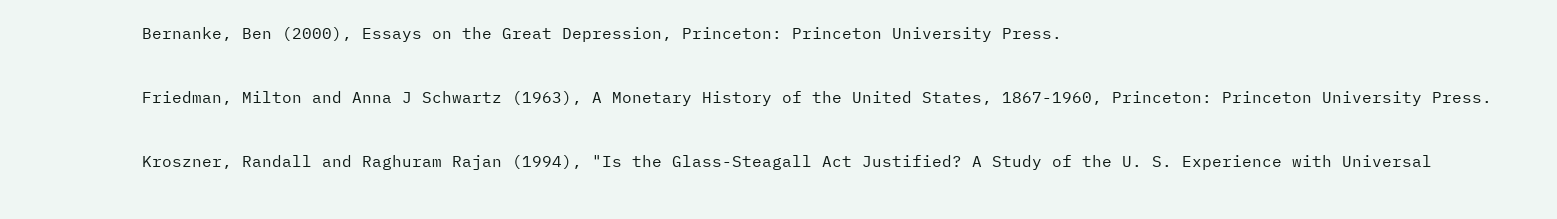Bernanke, Ben (2000), Essays on the Great Depression, Princeton: Princeton University Press.

Friedman, Milton and Anna J Schwartz (1963), A Monetary History of the United States, 1867-1960, Princeton: Princeton University Press.

Kroszner, Randall and Raghuram Rajan (1994), "Is the Glass-Steagall Act Justified? A Study of the U. S. Experience with Universal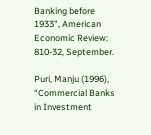Banking before 1933", American Economic Review: 810-32, September.

Puri, Manju (1996), “Commercial Banks in Investment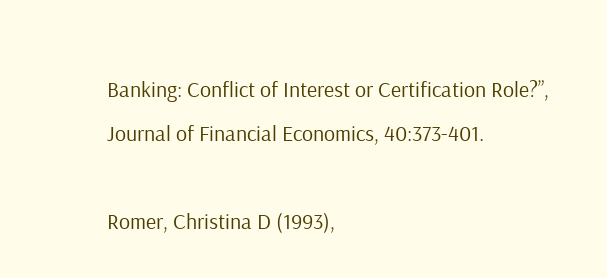Banking: Conflict of Interest or Certification Role?”, Journal of Financial Economics, 40:373-401.

Romer, Christina D (1993),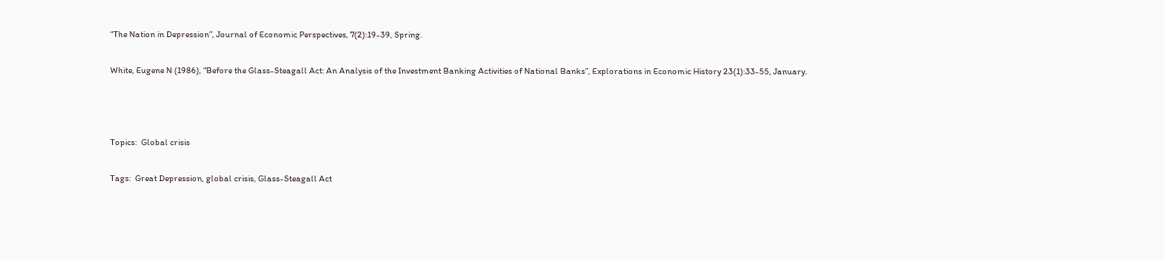“The Nation in Depression”, Journal of Economic Perspectives, 7(2):19-39, Spring.

White, Eugene N (1986), “Before the Glass-Steagall Act: An Analysis of the Investment Banking Activities of National Banks”, Explorations in Economic History 23(1):33-55, January.



Topics:  Global crisis

Tags:  Great Depression, global crisis, Glass-Steagall Act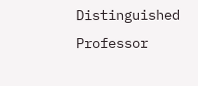Distinguished Professor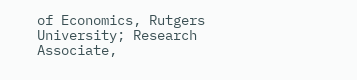of Economics, Rutgers University; Research Associate,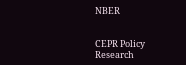NBER


CEPR Policy Research